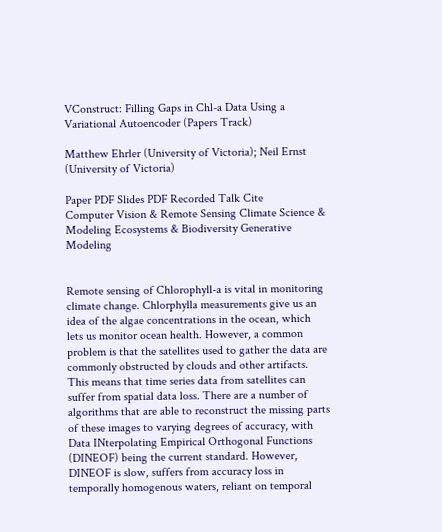VConstruct: Filling Gaps in Chl-a Data Using a Variational Autoencoder (Papers Track)

Matthew Ehrler (University of Victoria); Neil Ernst (University of Victoria)

Paper PDF Slides PDF Recorded Talk Cite
Computer Vision & Remote Sensing Climate Science & Modeling Ecosystems & Biodiversity Generative Modeling


Remote sensing of Chlorophyll-a is vital in monitoring climate change. Chlorphylla measurements give us an idea of the algae concentrations in the ocean, which lets us monitor ocean health. However, a common problem is that the satellites used to gather the data are commonly obstructed by clouds and other artifacts. This means that time series data from satellites can suffer from spatial data loss. There are a number of algorithms that are able to reconstruct the missing parts of these images to varying degrees of accuracy, with Data INterpolating Empirical Orthogonal Functions (DINEOF) being the current standard. However, DINEOF is slow, suffers from accuracy loss in temporally homogenous waters, reliant on temporal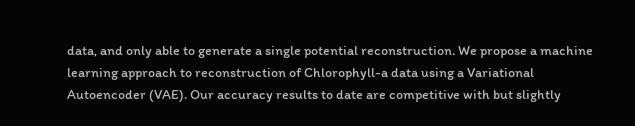data, and only able to generate a single potential reconstruction. We propose a machine learning approach to reconstruction of Chlorophyll-a data using a Variational Autoencoder (VAE). Our accuracy results to date are competitive with but slightly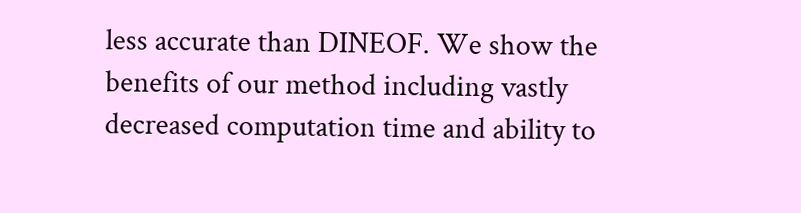less accurate than DINEOF. We show the benefits of our method including vastly decreased computation time and ability to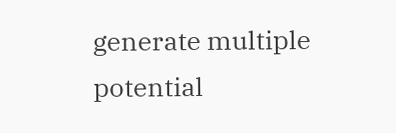generate multiple potential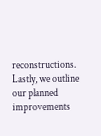reconstructions. Lastly, we outline our planned improvements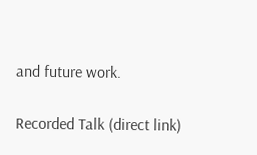and future work.

Recorded Talk (direct link)